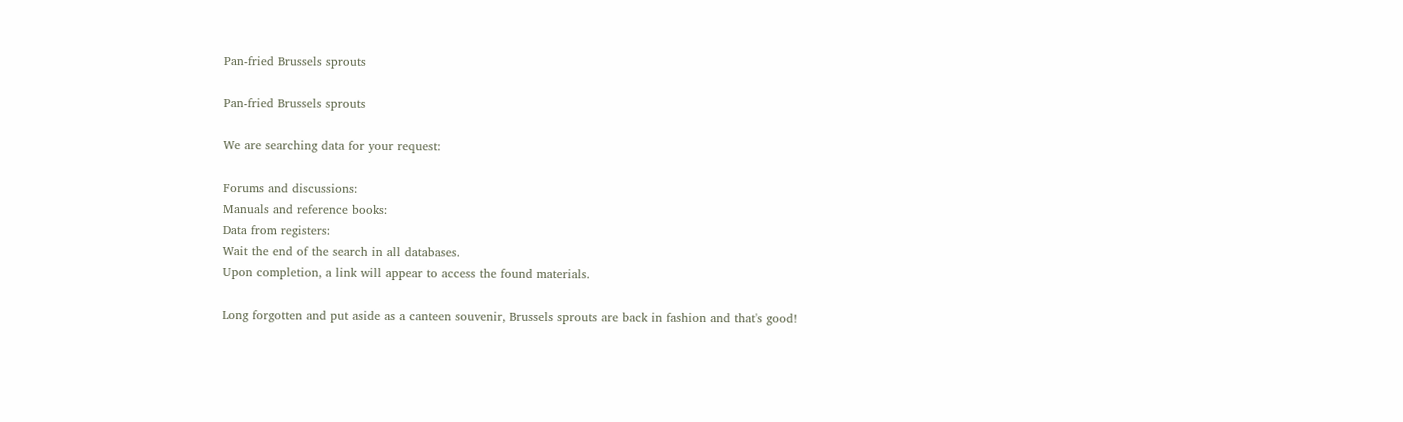Pan-fried Brussels sprouts

Pan-fried Brussels sprouts

We are searching data for your request:

Forums and discussions:
Manuals and reference books:
Data from registers:
Wait the end of the search in all databases.
Upon completion, a link will appear to access the found materials.

Long forgotten and put aside as a canteen souvenir, Brussels sprouts are back in fashion and that's good!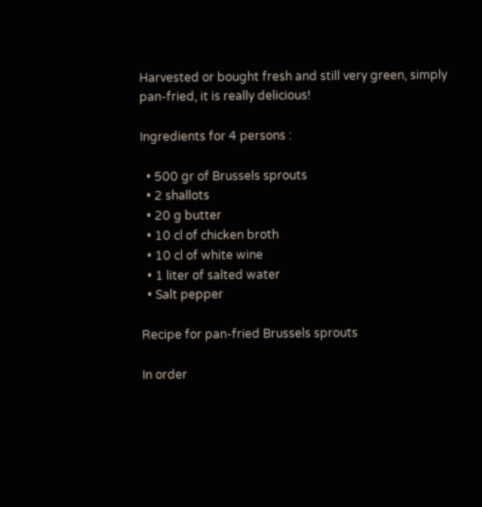Harvested or bought fresh and still very green, simply pan-fried, it is really delicious!

Ingredients for 4 persons :

  • 500 gr of Brussels sprouts
  • 2 shallots
  • 20 g butter
  • 10 cl of chicken broth
  • 10 cl of white wine
  • 1 liter of salted water
  • Salt pepper

Recipe for pan-fried Brussels sprouts

In order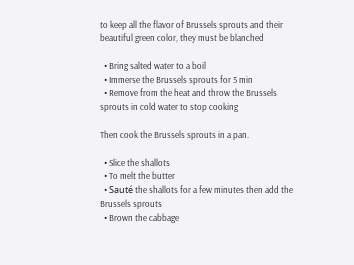to keep all the flavor of Brussels sprouts and their beautiful green color, they must be blanched

  • Bring salted water to a boil
  • Immerse the Brussels sprouts for 5 min
  • Remove from the heat and throw the Brussels sprouts in cold water to stop cooking

Then cook the Brussels sprouts in a pan.

  • Slice the shallots
  • To melt the butter
  • Sauté the shallots for a few minutes then add the Brussels sprouts
  • Brown the cabbage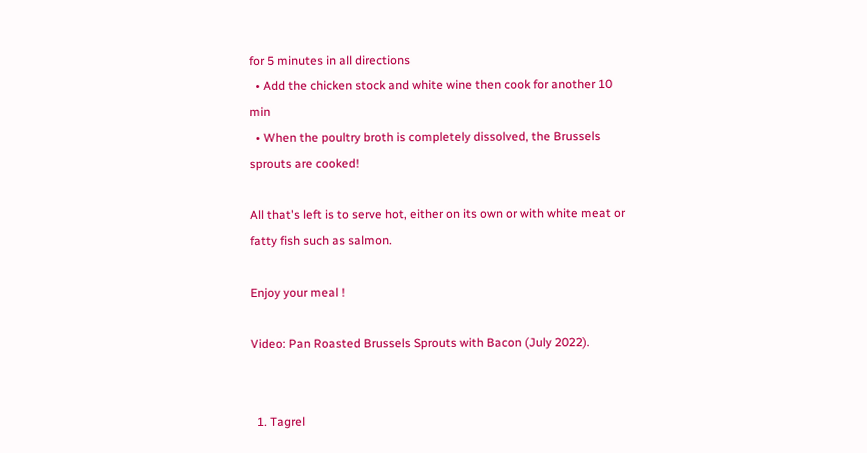for 5 minutes in all directions
  • Add the chicken stock and white wine then cook for another 10 min
  • When the poultry broth is completely dissolved, the Brussels sprouts are cooked!

All that's left is to serve hot, either on its own or with white meat or fatty fish such as salmon.

Enjoy your meal !

Video: Pan Roasted Brussels Sprouts with Bacon (July 2022).


  1. Tagrel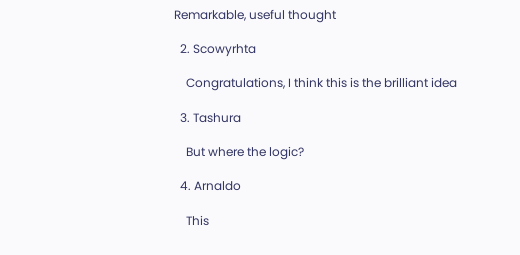Remarkable, useful thought

  2. Scowyrhta

    Congratulations, I think this is the brilliant idea

  3. Tashura

    But where the logic?

  4. Arnaldo

    This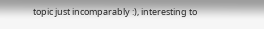topic just incomparably :), interesting to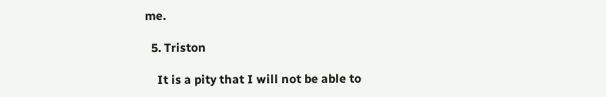me.

  5. Triston

    It is a pity that I will not be able to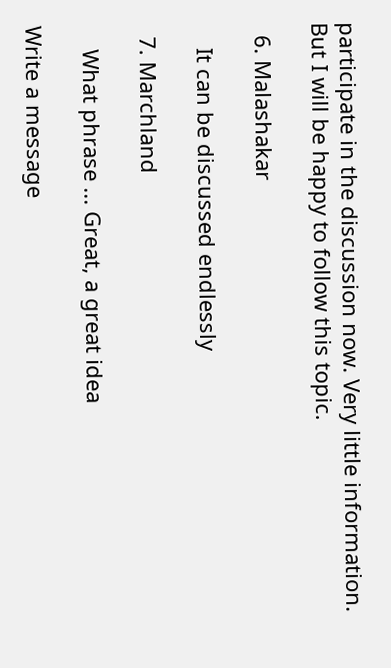participate in the discussion now. Very little information. But I will be happy to follow this topic.

  6. Malashakar

    It can be discussed endlessly

  7. Marchland

    What phrase ... Great, a great idea

Write a message